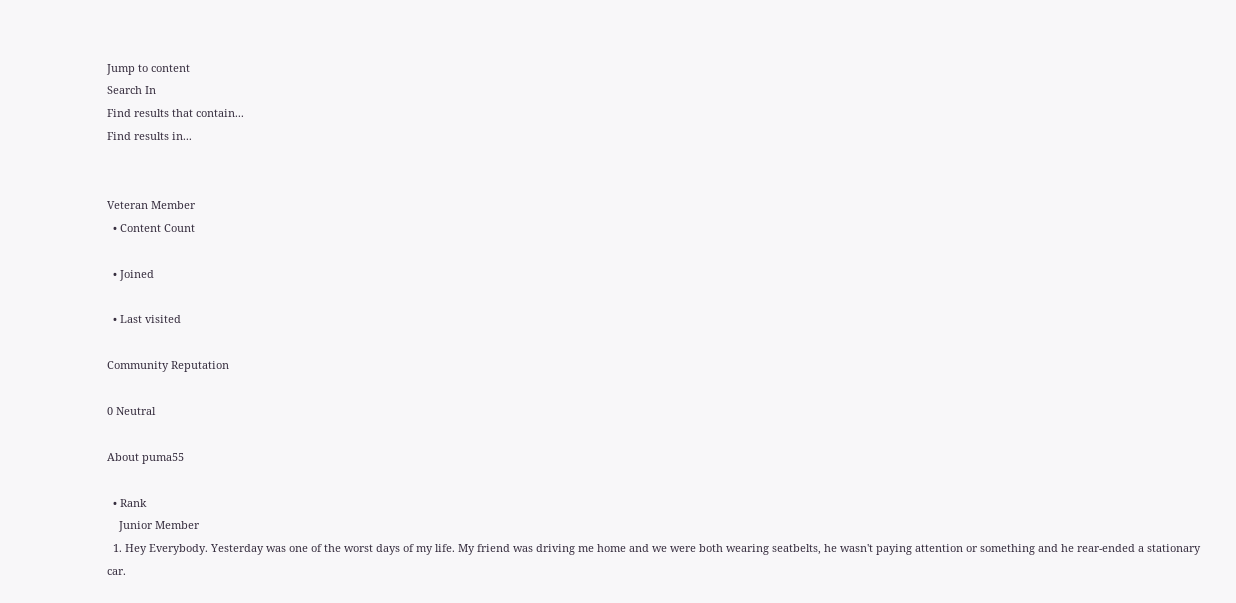Jump to content
Search In
Find results that contain...
Find results in...


Veteran Member
  • Content Count

  • Joined

  • Last visited

Community Reputation

0 Neutral

About puma55

  • Rank
    Junior Member
  1. Hey Everybody. Yesterday was one of the worst days of my life. My friend was driving me home and we were both wearing seatbelts, he wasn't paying attention or something and he rear-ended a stationary car.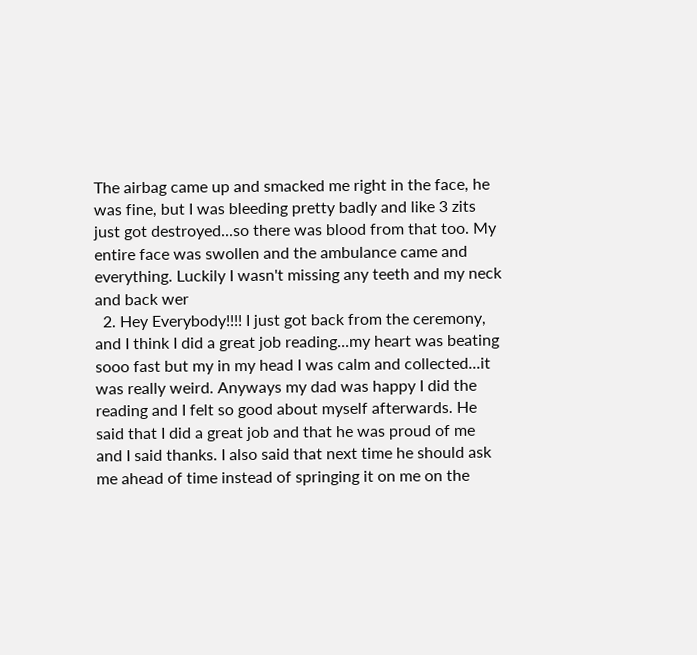The airbag came up and smacked me right in the face, he was fine, but I was bleeding pretty badly and like 3 zits just got destroyed...so there was blood from that too. My entire face was swollen and the ambulance came and everything. Luckily I wasn't missing any teeth and my neck and back wer
  2. Hey Everybody!!!! I just got back from the ceremony, and I think I did a great job reading...my heart was beating sooo fast but my in my head I was calm and collected...it was really weird. Anyways my dad was happy I did the reading and I felt so good about myself afterwards. He said that I did a great job and that he was proud of me and I said thanks. I also said that next time he should ask me ahead of time instead of springing it on me on the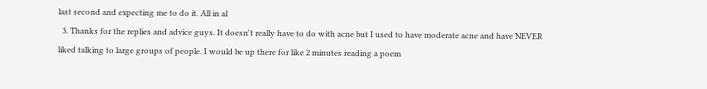last second and expecting me to do it. All in al
  3. Thanks for the replies and advice guys. It doesn't really have to do with acne but I used to have moderate acne and have NEVER liked talking to large groups of people. I would be up there for like 2 minutes reading a poem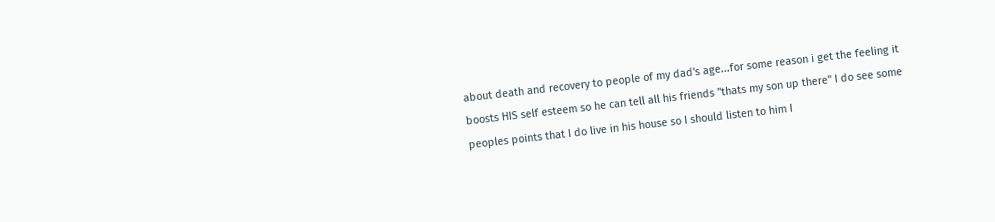about death and recovery to people of my dad's age...for some reason i get the feeling it boosts HIS self esteem so he can tell all his friends "thats my son up there" I do see some peoples points that I do live in his house so I should listen to him I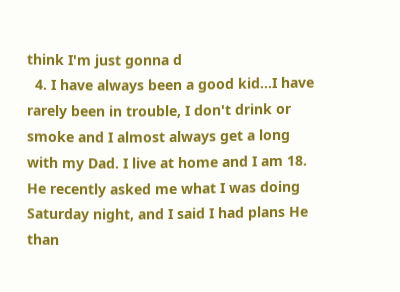think I'm just gonna d
  4. I have always been a good kid...I have rarely been in trouble, I don't drink or smoke and I almost always get a long with my Dad. I live at home and I am 18. He recently asked me what I was doing Saturday night, and I said I had plans He than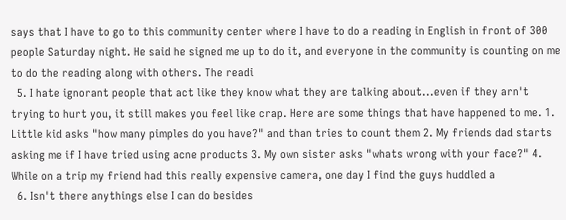says that I have to go to this community center where I have to do a reading in English in front of 300 people Saturday night. He said he signed me up to do it, and everyone in the community is counting on me to do the reading along with others. The readi
  5. I hate ignorant people that act like they know what they are talking about...even if they arn't trying to hurt you, it still makes you feel like crap. Here are some things that have happened to me. 1. Little kid asks "how many pimples do you have?" and than tries to count them 2. My friends dad starts asking me if I have tried using acne products 3. My own sister asks "whats wrong with your face?" 4. While on a trip my friend had this really expensive camera, one day I find the guys huddled a
  6. Isn't there anythings else I can do besides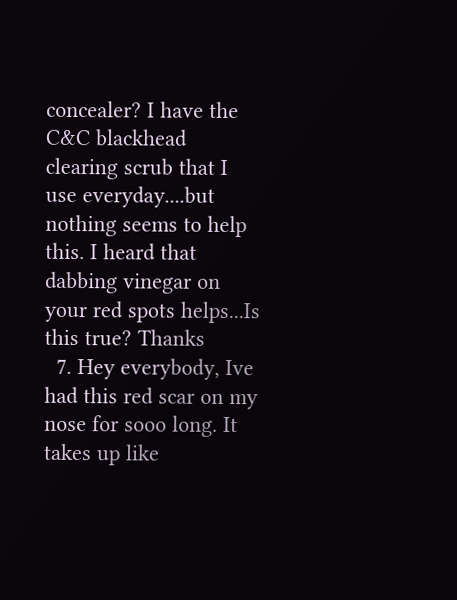concealer? I have the C&C blackhead clearing scrub that I use everyday....but nothing seems to help this. I heard that dabbing vinegar on your red spots helps...Is this true? Thanks
  7. Hey everybody, Ive had this red scar on my nose for sooo long. It takes up like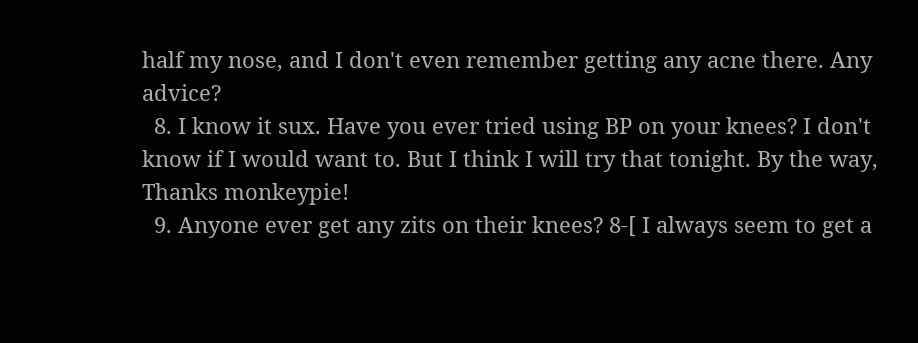half my nose, and I don't even remember getting any acne there. Any advice?
  8. I know it sux. Have you ever tried using BP on your knees? I don't know if I would want to. But I think I will try that tonight. By the way, Thanks monkeypie!
  9. Anyone ever get any zits on their knees? 8-[ I always seem to get a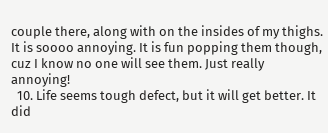couple there, along with on the insides of my thighs. It is soooo annoying. It is fun popping them though, cuz I know no one will see them. Just really annoying!
  10. Life seems tough defect, but it will get better. It did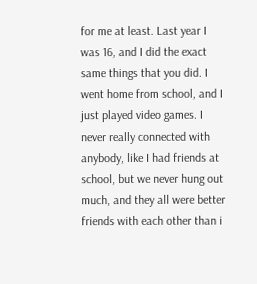for me at least. Last year I was 16, and I did the exact same things that you did. I went home from school, and I just played video games. I never really connected with anybody, like I had friends at school, but we never hung out much, and they all were better friends with each other than i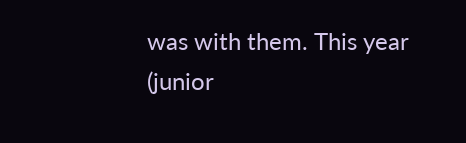was with them. This year (junior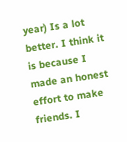year) Is a lot better. I think it is because I made an honest effort to make friends. I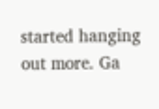started hanging out more. Ga